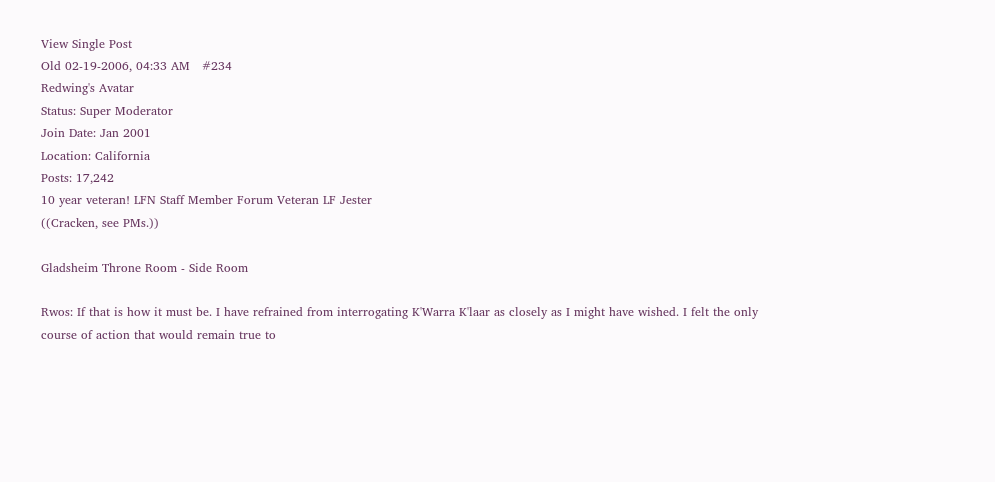View Single Post
Old 02-19-2006, 04:33 AM   #234
Redwing's Avatar
Status: Super Moderator
Join Date: Jan 2001
Location: California
Posts: 17,242
10 year veteran! LFN Staff Member Forum Veteran LF Jester
((Cracken, see PMs.))

Gladsheim Throne Room - Side Room

Rwos: If that is how it must be. I have refrained from interrogating K'Warra K'laar as closely as I might have wished. I felt the only course of action that would remain true to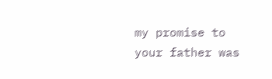my promise to your father was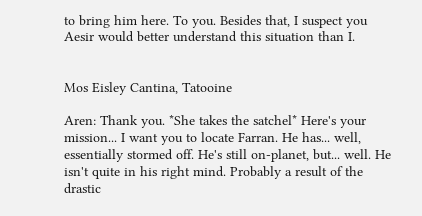to bring him here. To you. Besides that, I suspect you Aesir would better understand this situation than I.


Mos Eisley Cantina, Tatooine

Aren: Thank you. *She takes the satchel* Here's your mission... I want you to locate Farran. He has... well, essentially stormed off. He's still on-planet, but... well. He isn't quite in his right mind. Probably a result of the drastic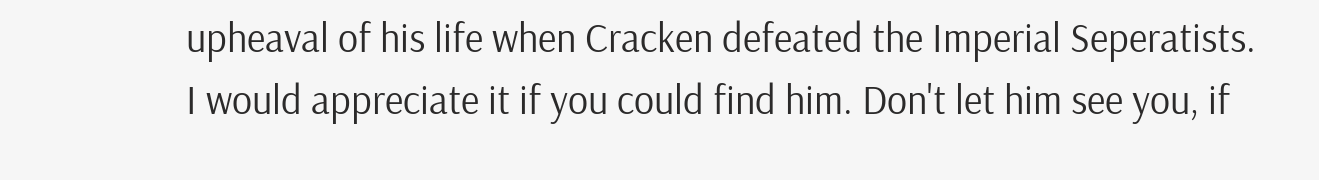upheaval of his life when Cracken defeated the Imperial Seperatists. I would appreciate it if you could find him. Don't let him see you, if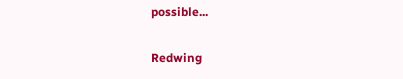possible...

Redwing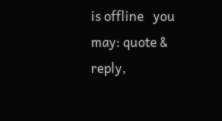is offline   you may: quote & reply,